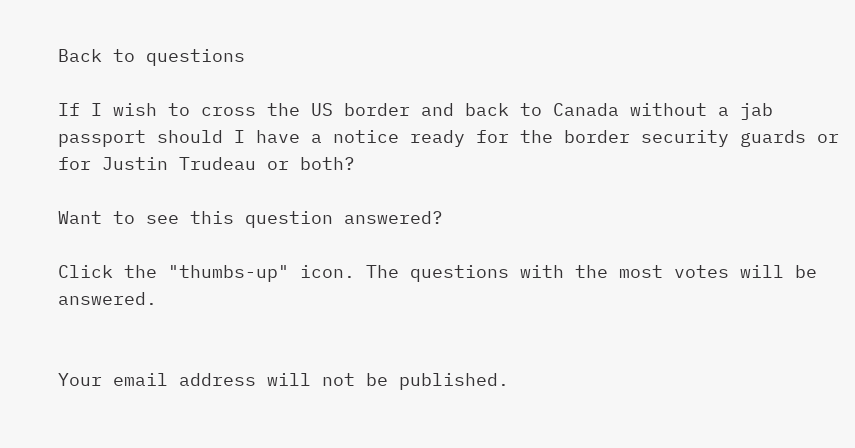Back to questions

If I wish to cross the US border and back to Canada without a jab passport should I have a notice ready for the border security guards or for Justin Trudeau or both?

Want to see this question answered?

Click the "thumbs-up" icon. The questions with the most votes will be answered.


Your email address will not be published.